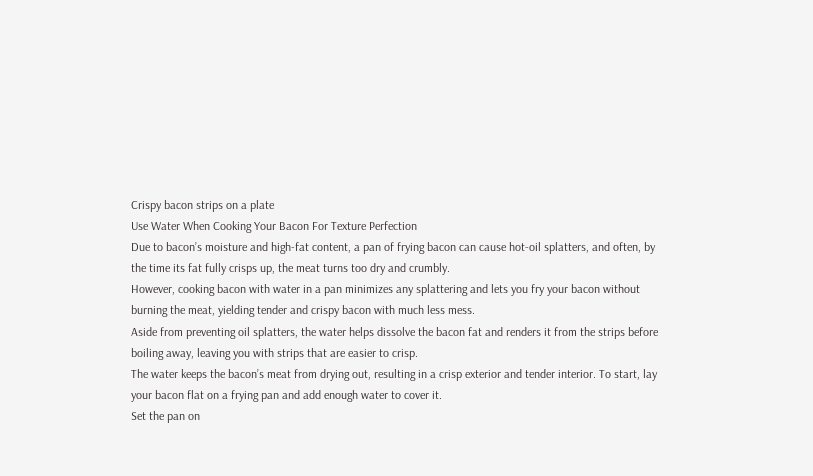Crispy bacon strips on a plate
Use Water When Cooking Your Bacon For Texture Perfection
Due to bacon’s moisture and high-fat content, a pan of frying bacon can cause hot-oil splatters, and often, by the time its fat fully crisps up, the meat turns too dry and crumbly.
However, cooking bacon with water in a pan minimizes any splattering and lets you fry your bacon without burning the meat, yielding tender and crispy bacon with much less mess.
Aside from preventing oil splatters, the water helps dissolve the bacon fat and renders it from the strips before boiling away, leaving you with strips that are easier to crisp.
The water keeps the bacon’s meat from drying out, resulting in a crisp exterior and tender interior. To start, lay your bacon flat on a frying pan and add enough water to cover it.
Set the pan on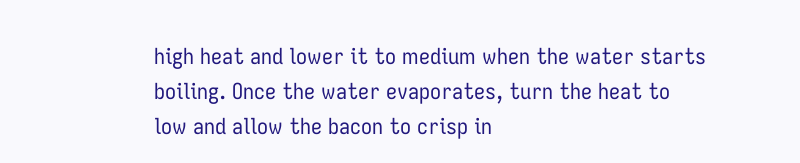high heat and lower it to medium when the water starts boiling. Once the water evaporates, turn the heat to low and allow the bacon to crisp in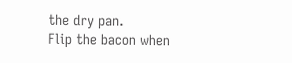the dry pan.
Flip the bacon when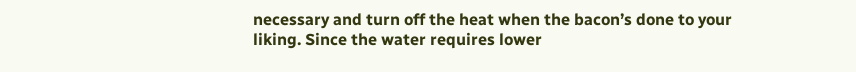necessary and turn off the heat when the bacon’s done to your liking. Since the water requires lower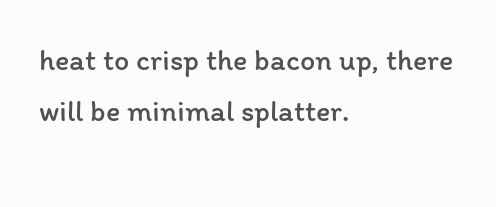heat to crisp the bacon up, there will be minimal splatter.